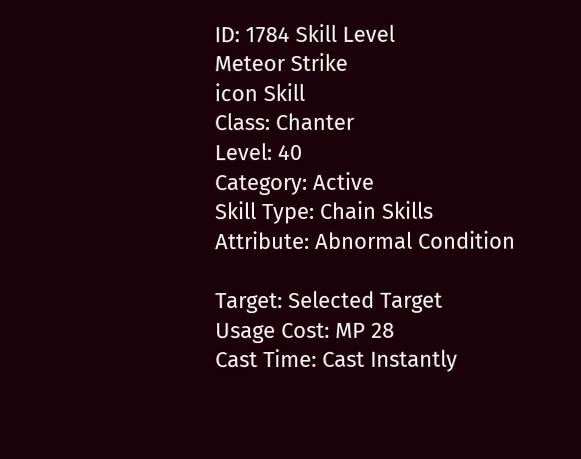ID: 1784 Skill Level
Meteor Strike
icon Skill
Class: Chanter
Level: 40
Category: Active
Skill Type: Chain Skills
Attribute: Abnormal Condition

Target: Selected Target
Usage Cost: MP 28
Cast Time: Cast Instantly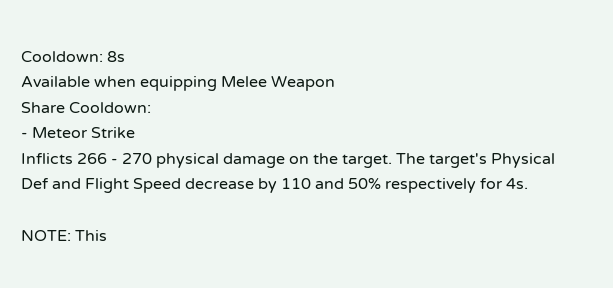Cooldown: 8s
Available when equipping Melee Weapon
Share Cooldown:
- Meteor Strike
Inflicts 266 - 270 physical damage on the target. The target's Physical Def and Flight Speed decrease by 110 and 50% respectively for 4s.

NOTE: This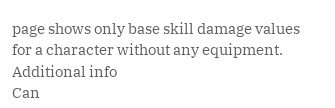page shows only base skill damage values for a character without any equipment.
Additional info
Can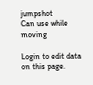jumpshot
Can use while moving

Login to edit data on this page.